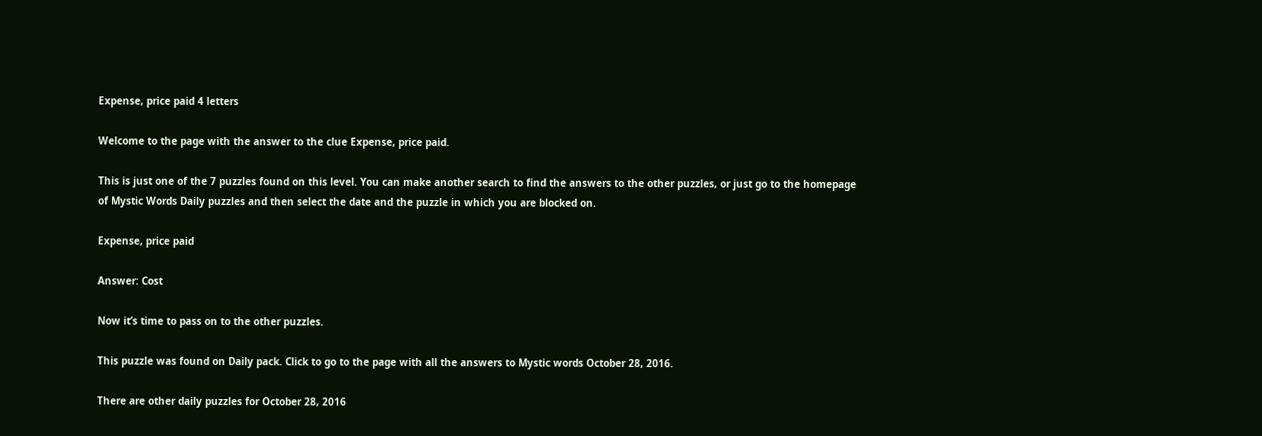Expense, price paid 4 letters

Welcome to the page with the answer to the clue Expense, price paid.

This is just one of the 7 puzzles found on this level. You can make another search to find the answers to the other puzzles, or just go to the homepage of Mystic Words Daily puzzles and then select the date and the puzzle in which you are blocked on.

Expense, price paid

Answer: Cost

Now it’s time to pass on to the other puzzles.

This puzzle was found on Daily pack. Click to go to the page with all the answers to Mystic words October 28, 2016.

There are other daily puzzles for October 28, 2016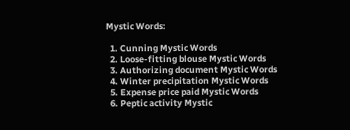Mystic Words:

  1. Cunning Mystic Words
  2. Loose-fitting blouse Mystic Words
  3. Authorizing document Mystic Words
  4. Winter precipitation Mystic Words
  5. Expense price paid Mystic Words
  6. Peptic activity Mystic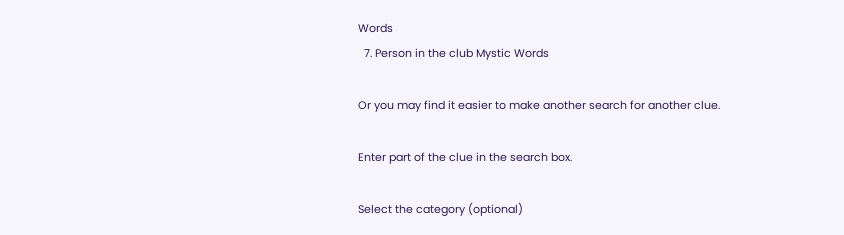Words
  7. Person in the club Mystic Words

Or you may find it easier to make another search for another clue.

Enter part of the clue in the search box.

Select the category (optional)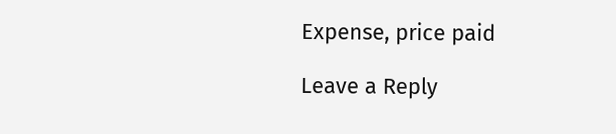Expense, price paid

Leave a Reply